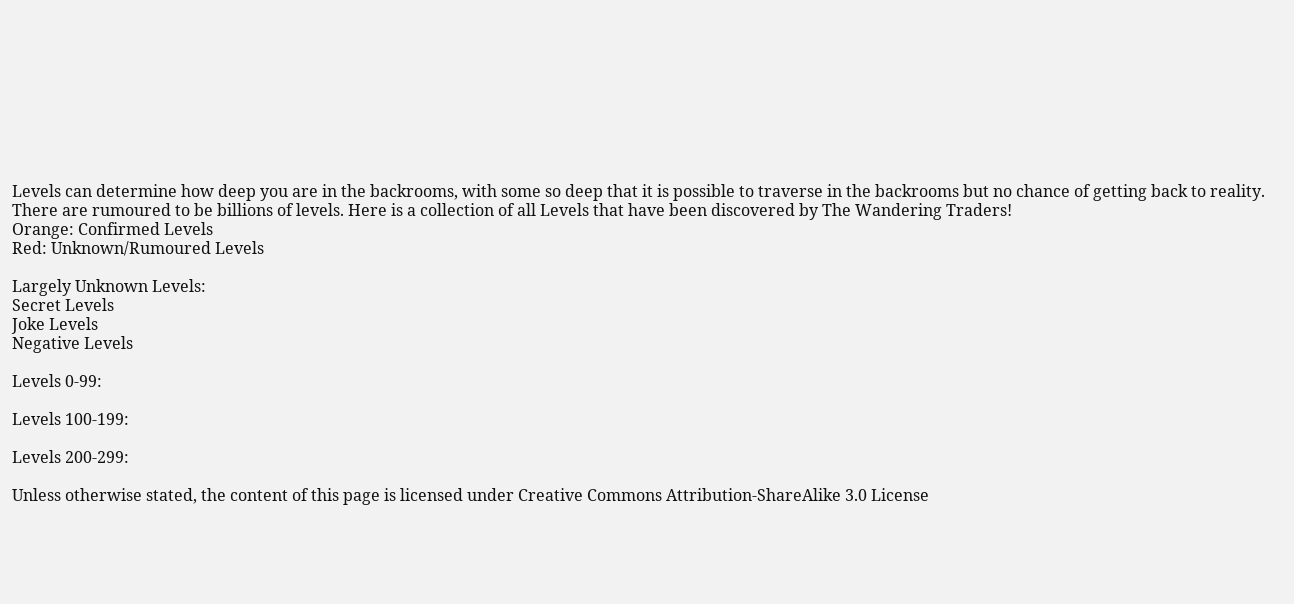Levels can determine how deep you are in the backrooms, with some so deep that it is possible to traverse in the backrooms but no chance of getting back to reality. There are rumoured to be billions of levels. Here is a collection of all Levels that have been discovered by The Wandering Traders!
Orange: Confirmed Levels
Red: Unknown/Rumoured Levels

Largely Unknown Levels:
Secret Levels
Joke Levels
Negative Levels

Levels 0-99:

Levels 100-199:

Levels 200-299:

Unless otherwise stated, the content of this page is licensed under Creative Commons Attribution-ShareAlike 3.0 License